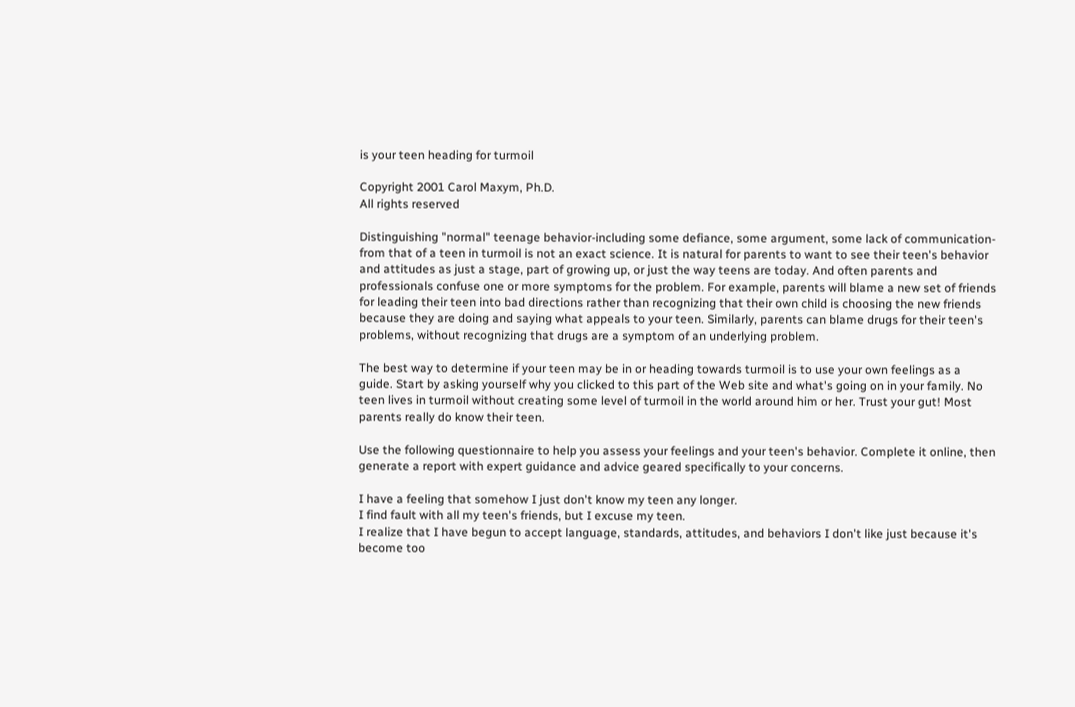is your teen heading for turmoil

Copyright 2001 Carol Maxym, Ph.D.
All rights reserved

Distinguishing "normal" teenage behavior-including some defiance, some argument, some lack of communication-from that of a teen in turmoil is not an exact science. It is natural for parents to want to see their teen's behavior and attitudes as just a stage, part of growing up, or just the way teens are today. And often parents and professionals confuse one or more symptoms for the problem. For example, parents will blame a new set of friends for leading their teen into bad directions rather than recognizing that their own child is choosing the new friends because they are doing and saying what appeals to your teen. Similarly, parents can blame drugs for their teen's problems, without recognizing that drugs are a symptom of an underlying problem.

The best way to determine if your teen may be in or heading towards turmoil is to use your own feelings as a guide. Start by asking yourself why you clicked to this part of the Web site and what's going on in your family. No teen lives in turmoil without creating some level of turmoil in the world around him or her. Trust your gut! Most parents really do know their teen.

Use the following questionnaire to help you assess your feelings and your teen's behavior. Complete it online, then generate a report with expert guidance and advice geared specifically to your concerns.

I have a feeling that somehow I just don't know my teen any longer.
I find fault with all my teen's friends, but I excuse my teen.
I realize that I have begun to accept language, standards, attitudes, and behaviors I don't like just because it's become too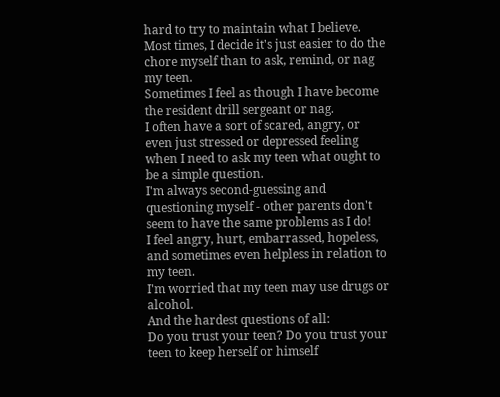hard to try to maintain what I believe.
Most times, I decide it's just easier to do the chore myself than to ask, remind, or nag my teen.
Sometimes I feel as though I have become the resident drill sergeant or nag.
I often have a sort of scared, angry, or even just stressed or depressed feeling when I need to ask my teen what ought to be a simple question.
I'm always second-guessing and questioning myself - other parents don't seem to have the same problems as I do!
I feel angry, hurt, embarrassed, hopeless, and sometimes even helpless in relation to my teen.
I'm worried that my teen may use drugs or alcohol.
And the hardest questions of all:
Do you trust your teen? Do you trust your teen to keep herself or himself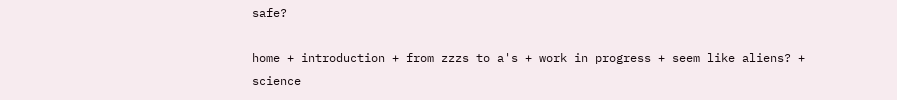safe?

home + introduction + from zzzs to a's + work in progress + seem like aliens? + science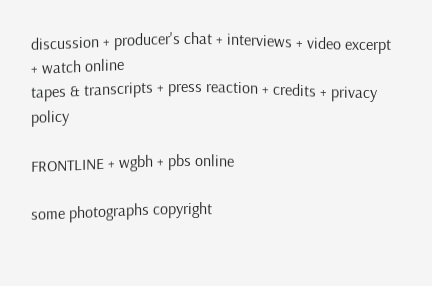discussion + producer's chat + interviews + video excerpt + watch online
tapes & transcripts + press reaction + credits + privacy policy

FRONTLINE + wgbh + pbs online

some photographs copyright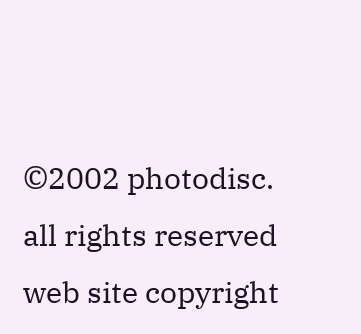©2002 photodisc. all rights reserved
web site copyright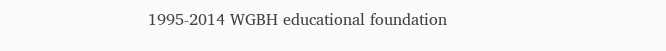1995-2014 WGBH educational foundation